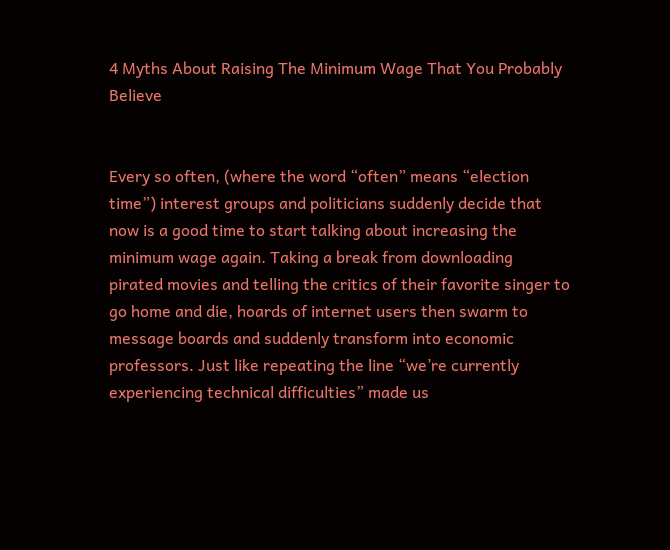4 Myths About Raising The Minimum Wage That You Probably Believe


Every so often, (where the word “often” means “election time”) interest groups and politicians suddenly decide that now is a good time to start talking about increasing the minimum wage again. Taking a break from downloading pirated movies and telling the critics of their favorite singer to go home and die, hoards of internet users then swarm to message boards and suddenly transform into economic professors. Just like repeating the line “we’re currently experiencing technical difficulties” made us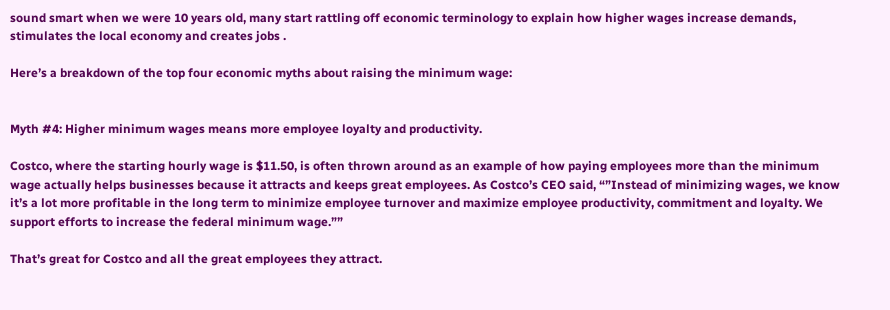sound smart when we were 10 years old, many start rattling off economic terminology to explain how higher wages increase demands, stimulates the local economy and creates jobs .

Here’s a breakdown of the top four economic myths about raising the minimum wage:


Myth #4: Higher minimum wages means more employee loyalty and productivity.

Costco, where the starting hourly wage is $11.50, is often thrown around as an example of how paying employees more than the minimum wage actually helps businesses because it attracts and keeps great employees. As Costco’s CEO said, “”Instead of minimizing wages, we know it’s a lot more profitable in the long term to minimize employee turnover and maximize employee productivity, commitment and loyalty. We support efforts to increase the federal minimum wage.””

That’s great for Costco and all the great employees they attract.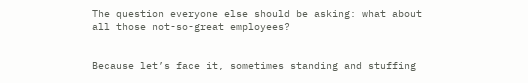The question everyone else should be asking: what about all those not-so-great employees?


Because let’s face it, sometimes standing and stuffing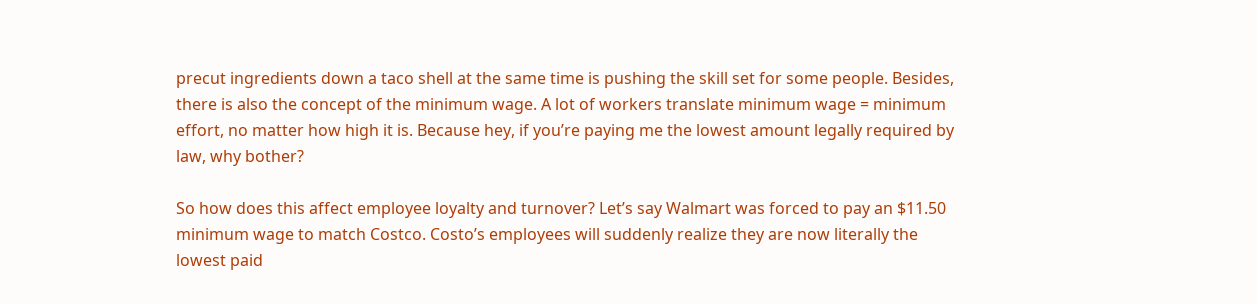precut ingredients down a taco shell at the same time is pushing the skill set for some people. Besides, there is also the concept of the minimum wage. A lot of workers translate minimum wage = minimum effort, no matter how high it is. Because hey, if you’re paying me the lowest amount legally required by law, why bother?

So how does this affect employee loyalty and turnover? Let’s say Walmart was forced to pay an $11.50 minimum wage to match Costco. Costo’s employees will suddenly realize they are now literally the lowest paid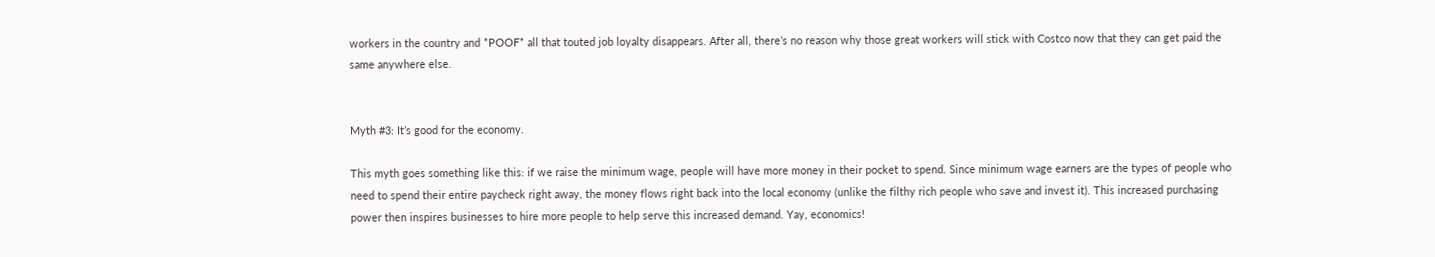workers in the country and *POOF* all that touted job loyalty disappears. After all, there’s no reason why those great workers will stick with Costco now that they can get paid the same anywhere else.


Myth #3: It’s good for the economy.

This myth goes something like this: if we raise the minimum wage, people will have more money in their pocket to spend. Since minimum wage earners are the types of people who need to spend their entire paycheck right away, the money flows right back into the local economy (unlike the filthy rich people who save and invest it). This increased purchasing power then inspires businesses to hire more people to help serve this increased demand. Yay, economics!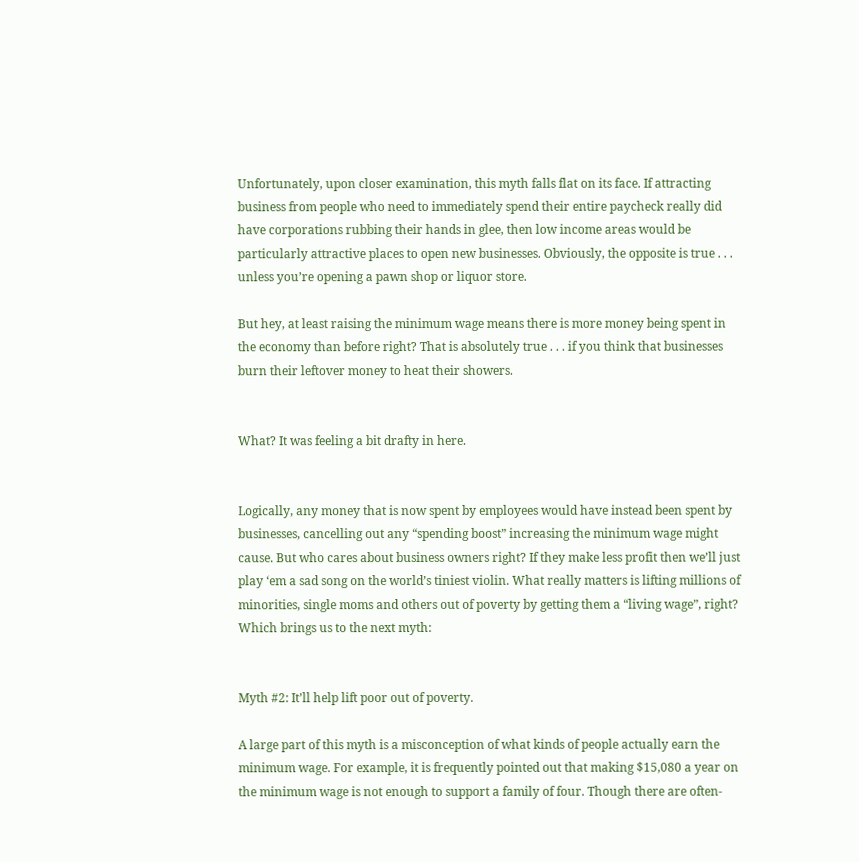Unfortunately, upon closer examination, this myth falls flat on its face. If attracting business from people who need to immediately spend their entire paycheck really did have corporations rubbing their hands in glee, then low income areas would be particularly attractive places to open new businesses. Obviously, the opposite is true . . . unless you’re opening a pawn shop or liquor store.

But hey, at least raising the minimum wage means there is more money being spent in the economy than before right? That is absolutely true . . . if you think that businesses burn their leftover money to heat their showers.


What? It was feeling a bit drafty in here.


Logically, any money that is now spent by employees would have instead been spent by businesses, cancelling out any “spending boost” increasing the minimum wage might cause. But who cares about business owners right? If they make less profit then we’ll just play ‘em a sad song on the world’s tiniest violin. What really matters is lifting millions of minorities, single moms and others out of poverty by getting them a “living wage”, right? Which brings us to the next myth:


Myth #2: It’ll help lift poor out of poverty.

A large part of this myth is a misconception of what kinds of people actually earn the minimum wage. For example, it is frequently pointed out that making $15,080 a year on the minimum wage is not enough to support a family of four. Though there are often-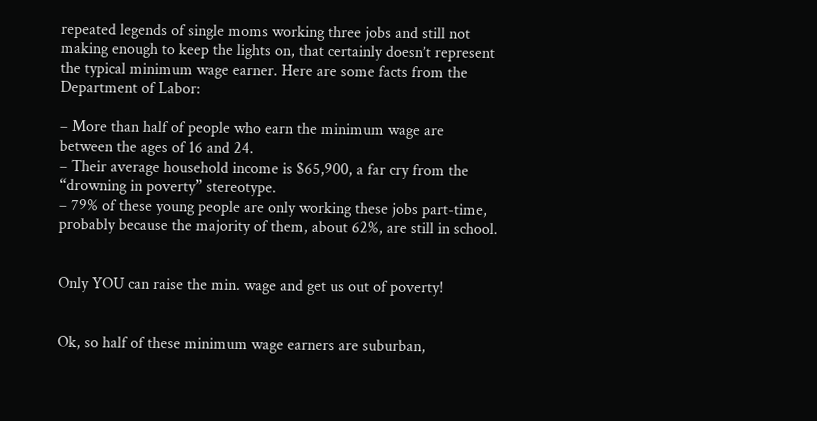repeated legends of single moms working three jobs and still not making enough to keep the lights on, that certainly doesn’t represent the typical minimum wage earner. Here are some facts from the Department of Labor:

– More than half of people who earn the minimum wage are between the ages of 16 and 24.
– Their average household income is $65,900, a far cry from the “drowning in poverty” stereotype.
– 79% of these young people are only working these jobs part-time, probably because the majority of them, about 62%, are still in school.


Only YOU can raise the min. wage and get us out of poverty!


Ok, so half of these minimum wage earners are suburban,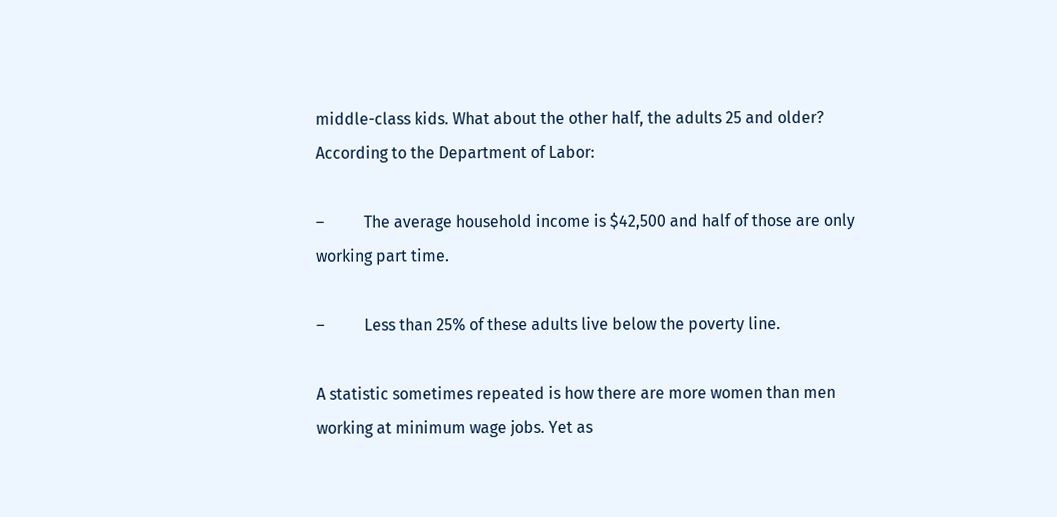middle-class kids. What about the other half, the adults 25 and older? According to the Department of Labor:

–          The average household income is $42,500 and half of those are only working part time.

–          Less than 25% of these adults live below the poverty line.

A statistic sometimes repeated is how there are more women than men working at minimum wage jobs. Yet as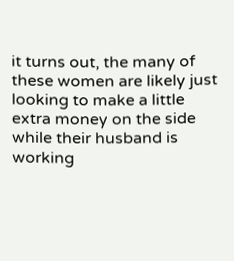it turns out, the many of these women are likely just looking to make a little extra money on the side while their husband is working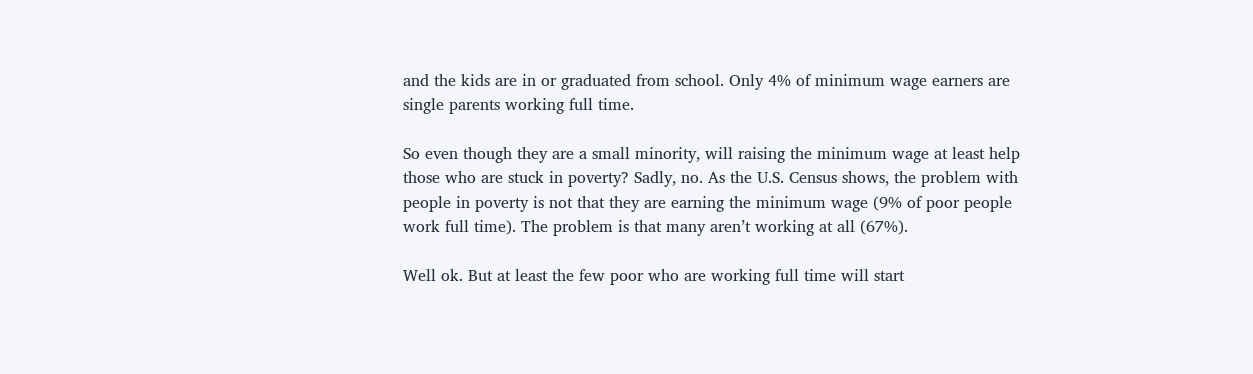and the kids are in or graduated from school. Only 4% of minimum wage earners are single parents working full time.

So even though they are a small minority, will raising the minimum wage at least help those who are stuck in poverty? Sadly, no. As the U.S. Census shows, the problem with people in poverty is not that they are earning the minimum wage (9% of poor people work full time). The problem is that many aren’t working at all (67%).

Well ok. But at least the few poor who are working full time will start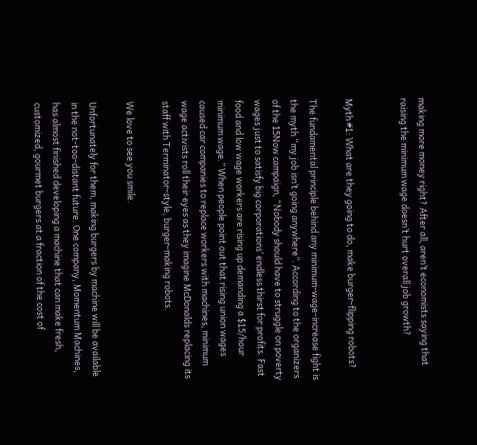making more money right? After all, aren’t economists saying that raising the minimum wage doesn’t hurt overall job growth?


Myth #1: What are they going to do, make burger-flipping robots?

The fundamental principle behind any minimum-wage-increase fight is the myth “my job isn’t going anywhere”. According to the organizers of the 15Now campaign, “Nobody should have to struggle on poverty wages just to satisfy big corporations’ endless thirst for profits. Fast food and low wage workers are rising up demanding a $15/hour minimum wage.” When people point out that rising union wages caused car companies to replace workers with machines, minimum wage activists roll their eyes as they imagine McDonalds replacing its staff with Terminator-style, burger-making robots.

We love to see you smile.

Unfortunately for them, making burgers by machine will be available in the not-too-distant future. One company, Momentum Machines, has almost finished developing a machine that can make fresh, customized, gourmet burgers at a fraction of the cost of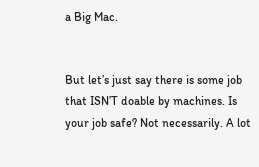a Big Mac.


But let’s just say there is some job that ISN’T doable by machines. Is your job safe? Not necessarily. A lot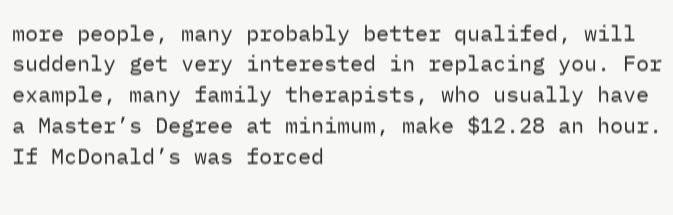more people, many probably better qualifed, will suddenly get very interested in replacing you. For example, many family therapists, who usually have a Master’s Degree at minimum, make $12.28 an hour. If McDonald’s was forced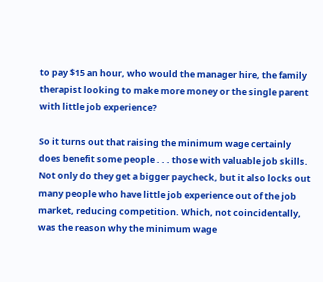to pay $15 an hour, who would the manager hire, the family therapist looking to make more money or the single parent with little job experience?

So it turns out that raising the minimum wage certainly does benefit some people . . . those with valuable job skills. Not only do they get a bigger paycheck, but it also locks out many people who have little job experience out of the job market, reducing competition. Which, not coincidentally, was the reason why the minimum wage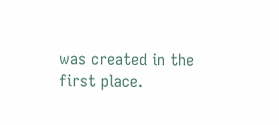was created in the first place.